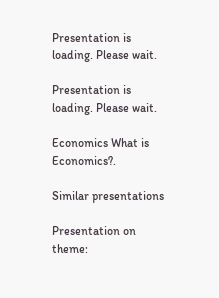Presentation is loading. Please wait.

Presentation is loading. Please wait.

Economics What is Economics?.

Similar presentations

Presentation on theme: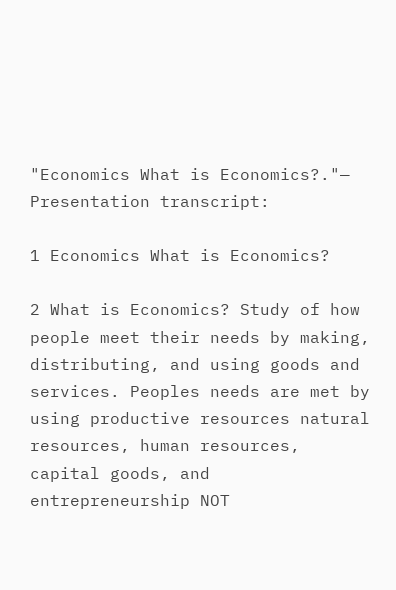"Economics What is Economics?."— Presentation transcript:

1 Economics What is Economics?

2 What is Economics? Study of how people meet their needs by making, distributing, and using goods and services. Peoples needs are met by using productive resources natural resources, human resources, capital goods, and entrepreneurship NOT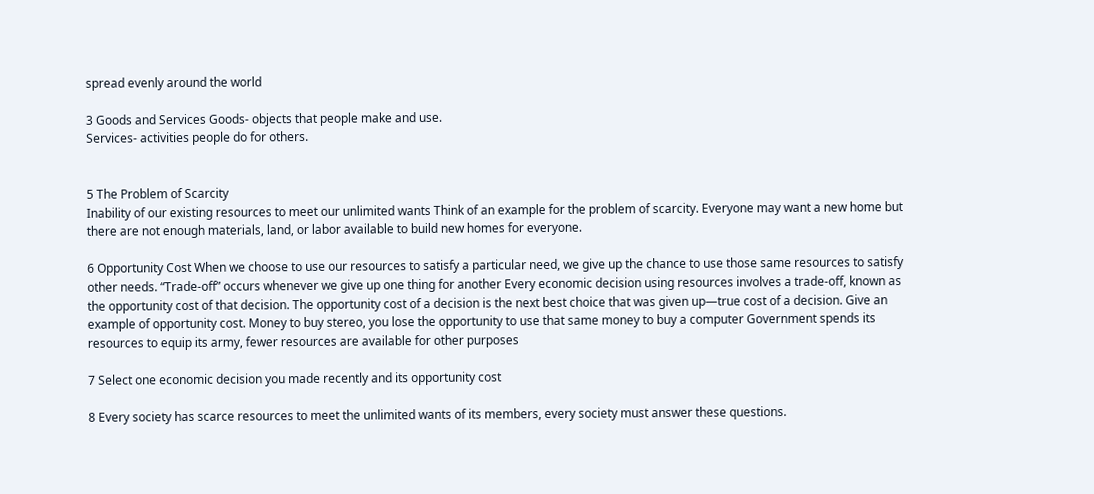spread evenly around the world

3 Goods and Services Goods- objects that people make and use.
Services- activities people do for others.


5 The Problem of Scarcity
Inability of our existing resources to meet our unlimited wants Think of an example for the problem of scarcity. Everyone may want a new home but there are not enough materials, land, or labor available to build new homes for everyone.

6 Opportunity Cost When we choose to use our resources to satisfy a particular need, we give up the chance to use those same resources to satisfy other needs. “Trade-off” occurs whenever we give up one thing for another Every economic decision using resources involves a trade-off, known as the opportunity cost of that decision. The opportunity cost of a decision is the next best choice that was given up—true cost of a decision. Give an example of opportunity cost. Money to buy stereo, you lose the opportunity to use that same money to buy a computer Government spends its resources to equip its army, fewer resources are available for other purposes

7 Select one economic decision you made recently and its opportunity cost

8 Every society has scarce resources to meet the unlimited wants of its members, every society must answer these questions.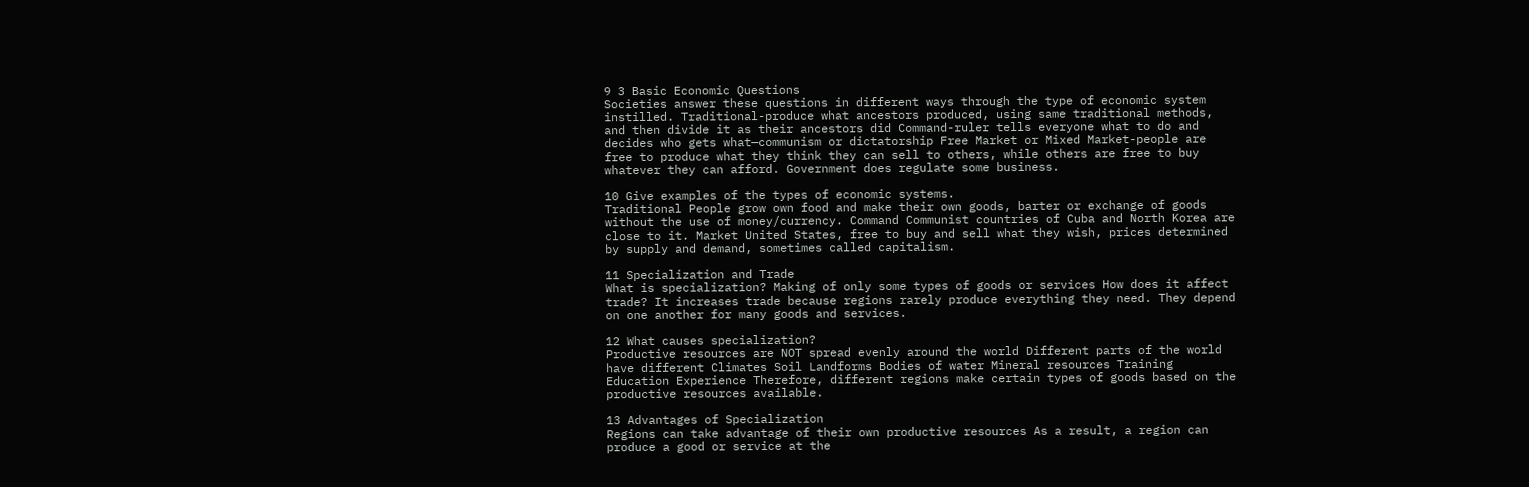9 3 Basic Economic Questions
Societies answer these questions in different ways through the type of economic system instilled. Traditional-produce what ancestors produced, using same traditional methods, and then divide it as their ancestors did Command-ruler tells everyone what to do and decides who gets what—communism or dictatorship Free Market or Mixed Market-people are free to produce what they think they can sell to others, while others are free to buy whatever they can afford. Government does regulate some business.

10 Give examples of the types of economic systems.
Traditional People grow own food and make their own goods, barter or exchange of goods without the use of money/currency. Command Communist countries of Cuba and North Korea are close to it. Market United States, free to buy and sell what they wish, prices determined by supply and demand, sometimes called capitalism.

11 Specialization and Trade
What is specialization? Making of only some types of goods or services How does it affect trade? It increases trade because regions rarely produce everything they need. They depend on one another for many goods and services.

12 What causes specialization?
Productive resources are NOT spread evenly around the world Different parts of the world have different Climates Soil Landforms Bodies of water Mineral resources Training Education Experience Therefore, different regions make certain types of goods based on the productive resources available.

13 Advantages of Specialization
Regions can take advantage of their own productive resources As a result, a region can produce a good or service at the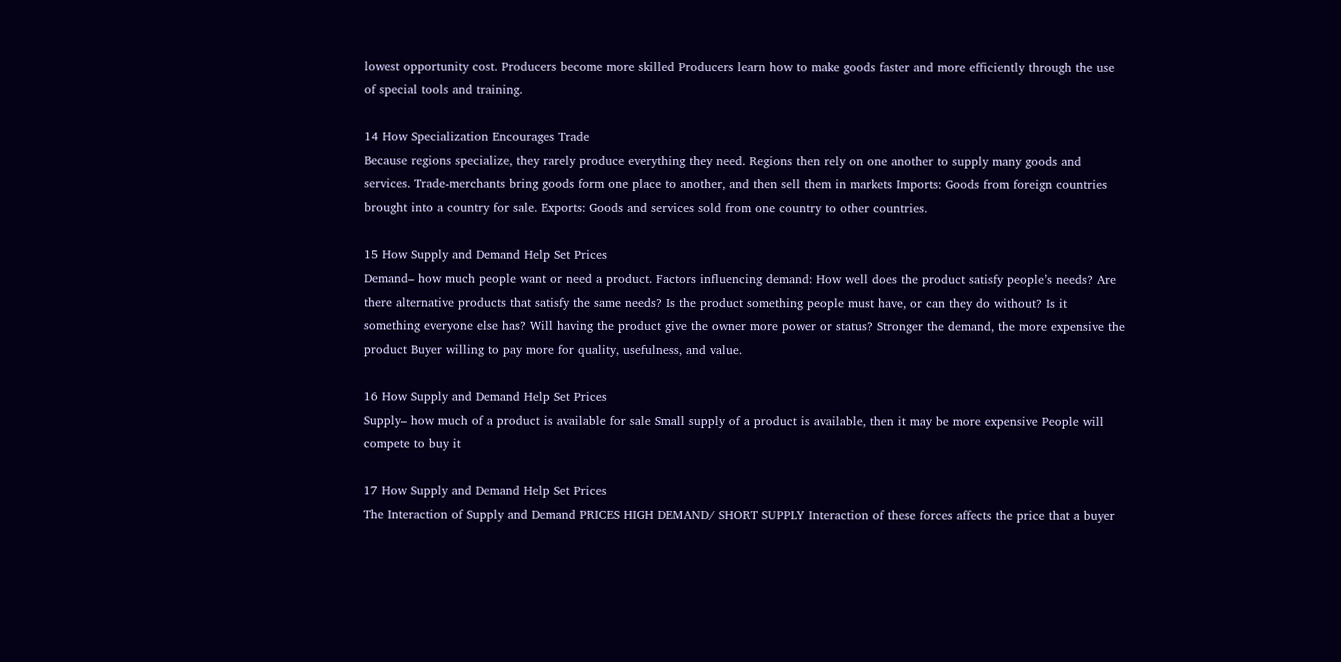lowest opportunity cost. Producers become more skilled Producers learn how to make goods faster and more efficiently through the use of special tools and training.

14 How Specialization Encourages Trade
Because regions specialize, they rarely produce everything they need. Regions then rely on one another to supply many goods and services. Trade-merchants bring goods form one place to another, and then sell them in markets Imports: Goods from foreign countries brought into a country for sale. Exports: Goods and services sold from one country to other countries.

15 How Supply and Demand Help Set Prices
Demand– how much people want or need a product. Factors influencing demand: How well does the product satisfy people’s needs? Are there alternative products that satisfy the same needs? Is the product something people must have, or can they do without? Is it something everyone else has? Will having the product give the owner more power or status? Stronger the demand, the more expensive the product Buyer willing to pay more for quality, usefulness, and value.

16 How Supply and Demand Help Set Prices
Supply– how much of a product is available for sale Small supply of a product is available, then it may be more expensive People will compete to buy it

17 How Supply and Demand Help Set Prices
The Interaction of Supply and Demand PRICES HIGH DEMAND/ SHORT SUPPLY Interaction of these forces affects the price that a buyer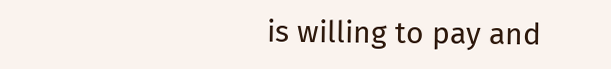is willing to pay and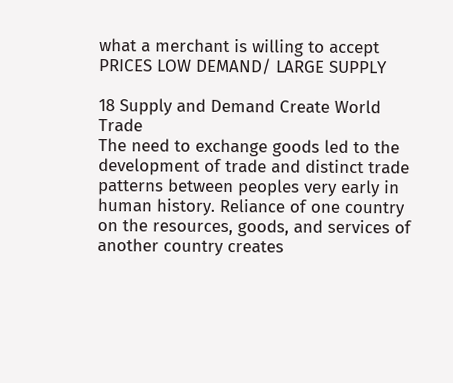what a merchant is willing to accept PRICES LOW DEMAND/ LARGE SUPPLY

18 Supply and Demand Create World Trade
The need to exchange goods led to the development of trade and distinct trade patterns between peoples very early in human history. Reliance of one country on the resources, goods, and services of another country creates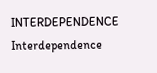INTERDEPENDENCE Interdependence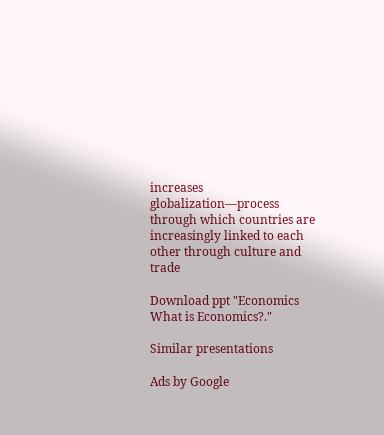increases globalization—process through which countries are increasingly linked to each other through culture and trade

Download ppt "Economics What is Economics?."

Similar presentations

Ads by Google